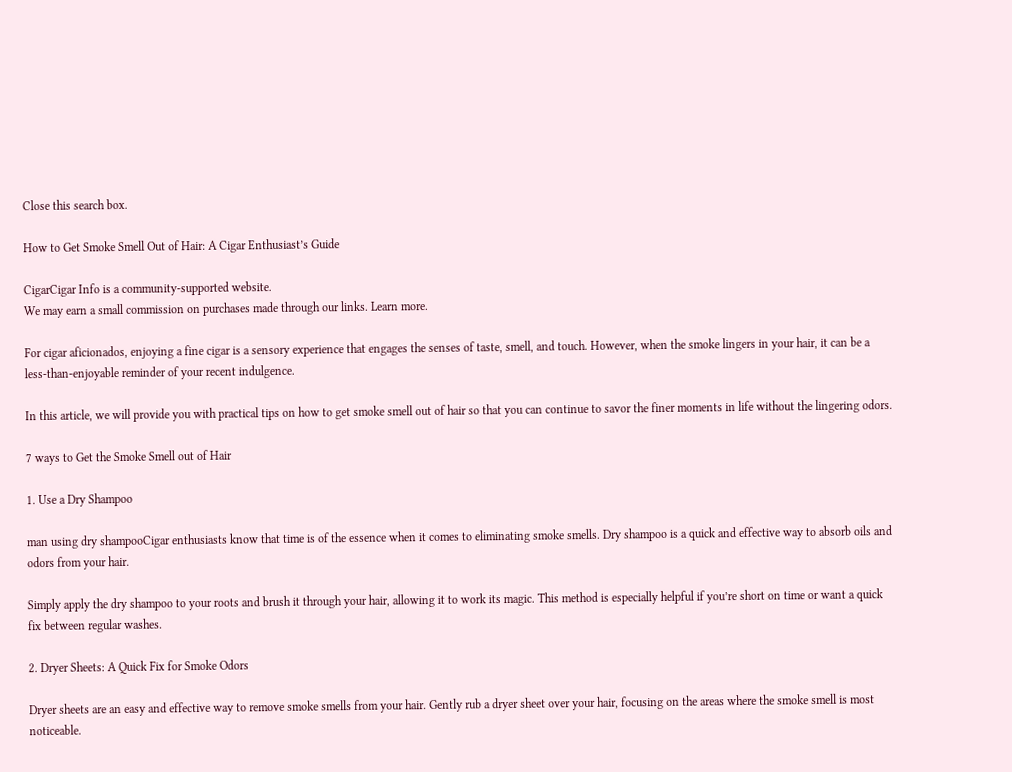Close this search box.

How to Get Smoke Smell Out of Hair: A Cigar Enthusiast’s Guide

CigarCigar Info is a community-supported website.
We may earn a small commission on purchases made through our links. Learn more.

For cigar aficionados, enjoying a fine cigar is a sensory experience that engages the senses of taste, smell, and touch. However, when the smoke lingers in your hair, it can be a less-than-enjoyable reminder of your recent indulgence.

In this article, we will provide you with practical tips on how to get smoke smell out of hair so that you can continue to savor the finer moments in life without the lingering odors.

7 ways to Get the Smoke Smell out of Hair

1. Use a Dry Shampoo

man using dry shampooCigar enthusiasts know that time is of the essence when it comes to eliminating smoke smells. Dry shampoo is a quick and effective way to absorb oils and odors from your hair.

Simply apply the dry shampoo to your roots and brush it through your hair, allowing it to work its magic. This method is especially helpful if you’re short on time or want a quick fix between regular washes.

2. Dryer Sheets: A Quick Fix for Smoke Odors

Dryer sheets are an easy and effective way to remove smoke smells from your hair. Gently rub a dryer sheet over your hair, focusing on the areas where the smoke smell is most noticeable.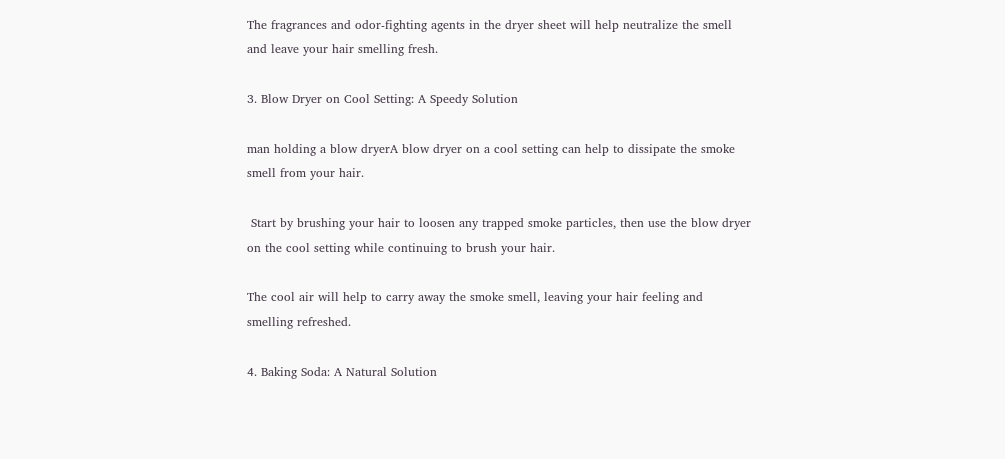The fragrances and odor-fighting agents in the dryer sheet will help neutralize the smell and leave your hair smelling fresh.

3. Blow Dryer on Cool Setting: A Speedy Solution

man holding a blow dryerA blow dryer on a cool setting can help to dissipate the smoke smell from your hair.

 Start by brushing your hair to loosen any trapped smoke particles, then use the blow dryer on the cool setting while continuing to brush your hair.

The cool air will help to carry away the smoke smell, leaving your hair feeling and smelling refreshed.

4. Baking Soda: A Natural Solution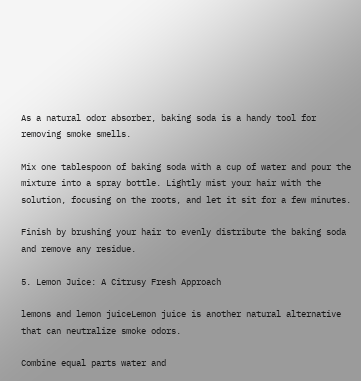As a natural odor absorber, baking soda is a handy tool for removing smoke smells.

Mix one tablespoon of baking soda with a cup of water and pour the mixture into a spray bottle. Lightly mist your hair with the solution, focusing on the roots, and let it sit for a few minutes.

Finish by brushing your hair to evenly distribute the baking soda and remove any residue.

5. Lemon Juice: A Citrusy Fresh Approach

lemons and lemon juiceLemon juice is another natural alternative that can neutralize smoke odors.

Combine equal parts water and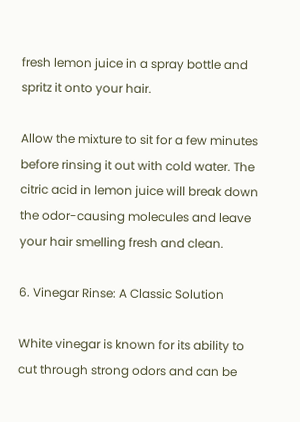fresh lemon juice in a spray bottle and spritz it onto your hair.

Allow the mixture to sit for a few minutes before rinsing it out with cold water. The citric acid in lemon juice will break down the odor-causing molecules and leave your hair smelling fresh and clean.

6. Vinegar Rinse: A Classic Solution

White vinegar is known for its ability to cut through strong odors and can be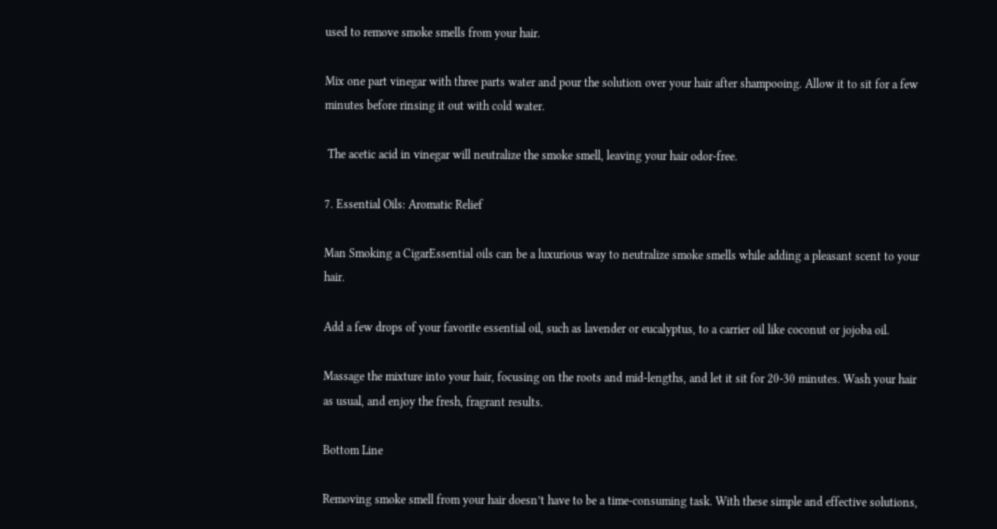used to remove smoke smells from your hair.

Mix one part vinegar with three parts water and pour the solution over your hair after shampooing. Allow it to sit for a few minutes before rinsing it out with cold water.

 The acetic acid in vinegar will neutralize the smoke smell, leaving your hair odor-free.

7. Essential Oils: Aromatic Relief

Man Smoking a CigarEssential oils can be a luxurious way to neutralize smoke smells while adding a pleasant scent to your hair.

Add a few drops of your favorite essential oil, such as lavender or eucalyptus, to a carrier oil like coconut or jojoba oil.

Massage the mixture into your hair, focusing on the roots and mid-lengths, and let it sit for 20-30 minutes. Wash your hair as usual, and enjoy the fresh, fragrant results.

Bottom Line

Removing smoke smell from your hair doesn’t have to be a time-consuming task. With these simple and effective solutions,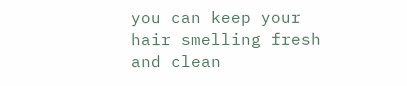you can keep your hair smelling fresh and clean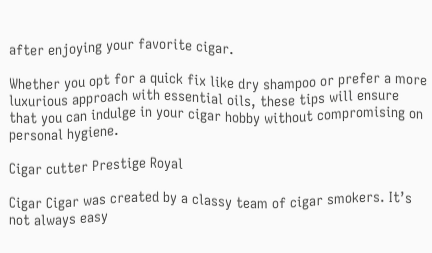after enjoying your favorite cigar.

Whether you opt for a quick fix like dry shampoo or prefer a more luxurious approach with essential oils, these tips will ensure that you can indulge in your cigar hobby without compromising on personal hygiene.

Cigar cutter Prestige Royal

Cigar Cigar was created by a classy team of cigar smokers. It’s not always easy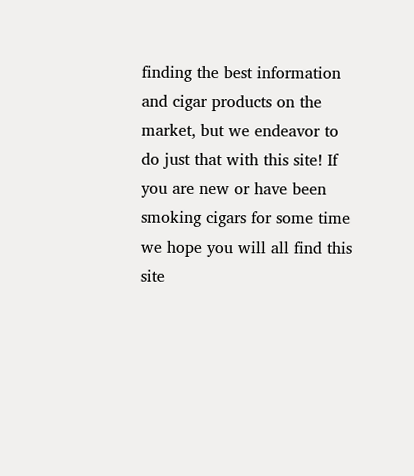finding the best information and cigar products on the market, but we endeavor to do just that with this site! If you are new or have been smoking cigars for some time we hope you will all find this site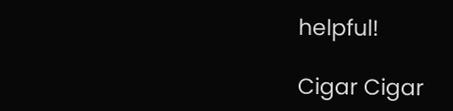helpful!

Cigar Cigar